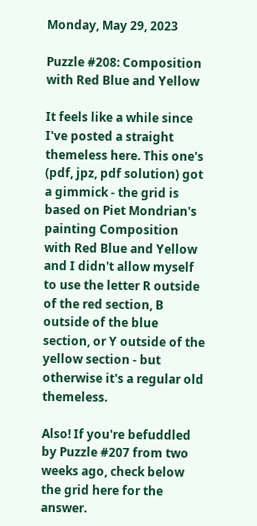Monday, May 29, 2023

Puzzle #208: Composition with Red Blue and Yellow

It feels like a while since I've posted a straight themeless here. This one's (pdf, jpz, pdf solution) got a gimmick - the grid is based on Piet Mondrian's painting Composition with Red Blue and Yellow and I didn't allow myself to use the letter R outside of the red section, B outside of the blue section, or Y outside of the yellow section - but otherwise it's a regular old themeless.

Also! If you're befuddled by Puzzle #207 from two weeks ago, check below the grid here for the answer.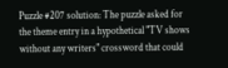Puzzle #207 solution: The puzzle asked for the theme entry in a hypothetical "TV shows without any writers" crossword that could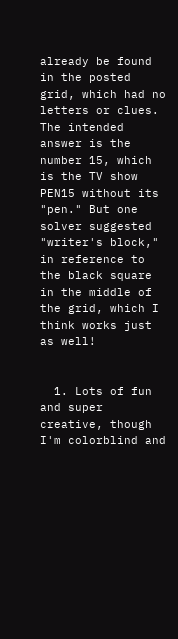already be found in the posted grid, which had no letters or clues. The intended answer is the number 15, which is the TV show PEN15 without its "pen." But one solver suggested "writer's block," in reference to the black square in the middle of the grid, which I think works just as well!


  1. Lots of fun and super creative, though I'm colorblind and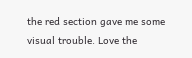the red section gave me some visual trouble. Love the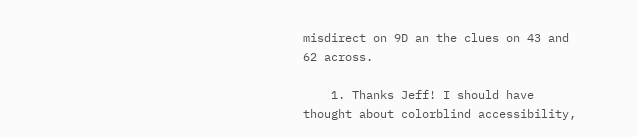misdirect on 9D an the clues on 43 and 62 across.

    1. Thanks Jeff! I should have thought about colorblind accessibility,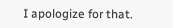I apologize for that.